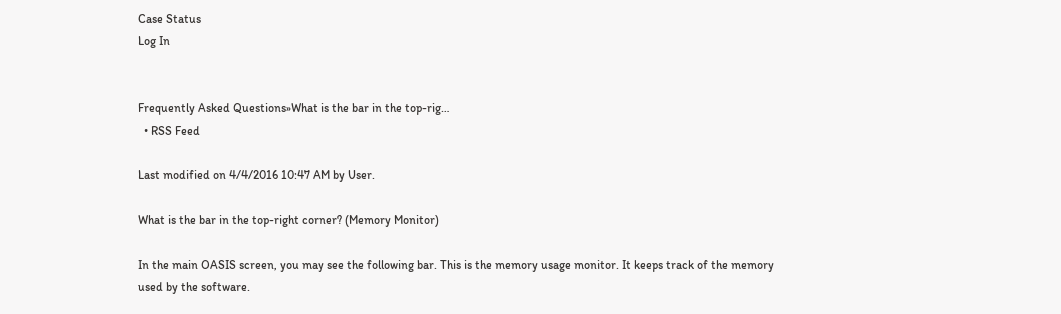Case Status
Log In


Frequently Asked Questions»What is the bar in the top-rig…
  • RSS Feed

Last modified on 4/4/2016 10:47 AM by User.

What is the bar in the top-right corner? (Memory Monitor)

In the main OASIS screen, you may see the following bar. This is the memory usage monitor. It keeps track of the memory used by the software.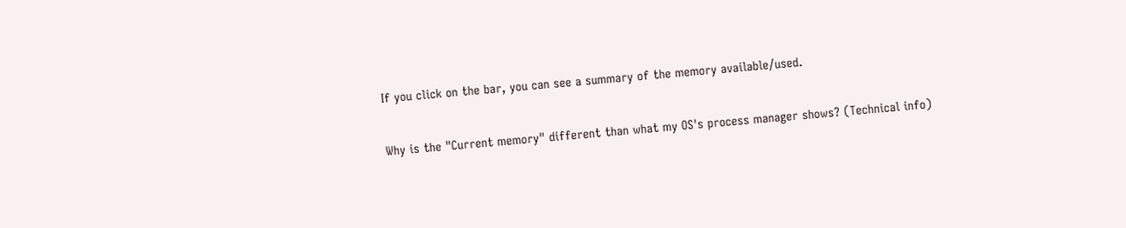If you click on the bar, you can see a summary of the memory available/used.

Why is the "Current memory" different than what my OS's process manager shows? (Technical info)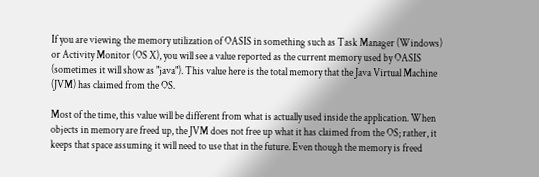If you are viewing the memory utilization of OASIS in something such as Task Manager (Windows) or Activity Monitor (OS X), you will see a value reported as the current memory used by OASIS (sometimes it will show as "java"). This value here is the total memory that the Java Virtual Machine (JVM) has claimed from the OS.

Most of the time, this value will be different from what is actually used inside the application. When objects in memory are freed up, the JVM does not free up what it has claimed from the OS; rather, it keeps that space assuming it will need to use that in the future. Even though the memory is freed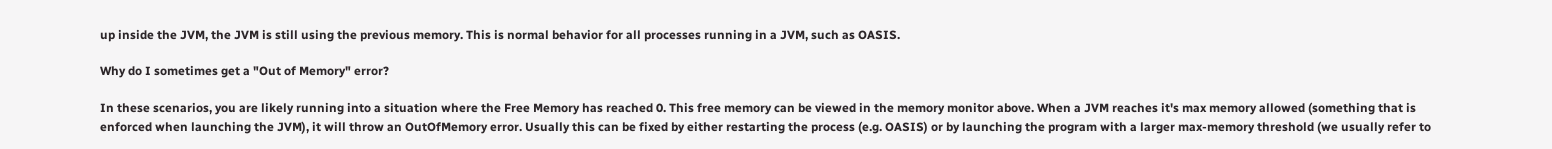up inside the JVM, the JVM is still using the previous memory. This is normal behavior for all processes running in a JVM, such as OASIS.

Why do I sometimes get a "Out of Memory" error?

In these scenarios, you are likely running into a situation where the Free Memory has reached 0. This free memory can be viewed in the memory monitor above. When a JVM reaches it's max memory allowed (something that is enforced when launching the JVM), it will throw an OutOfMemory error. Usually this can be fixed by either restarting the process (e.g. OASIS) or by launching the program with a larger max-memory threshold (we usually refer to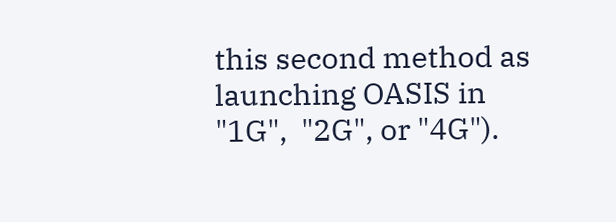this second method as launching OASIS in "1G",  "2G", or "4G").